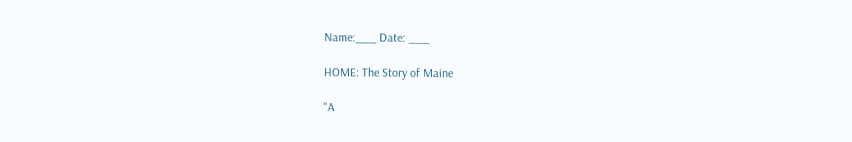Name:___ Date: ___

HOME: The Story of Maine

"A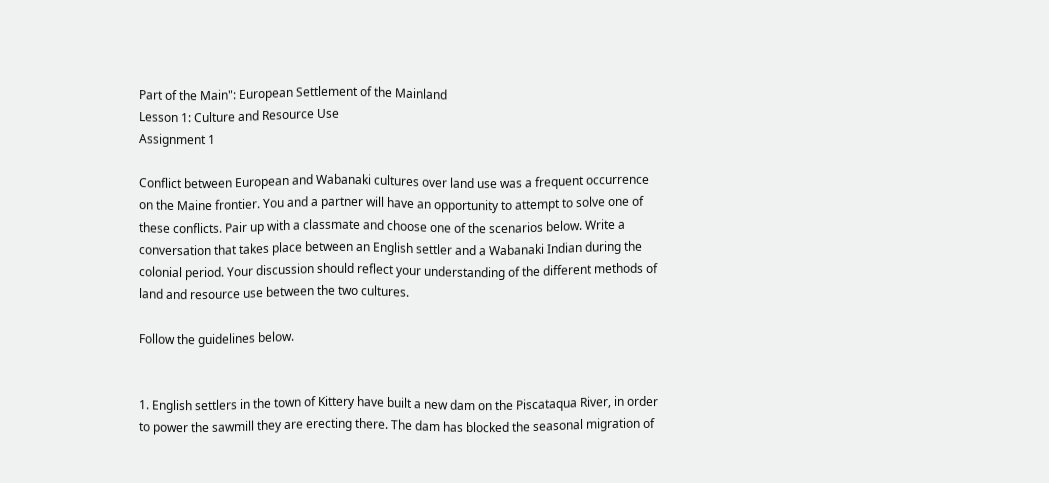Part of the Main": European Settlement of the Mainland
Lesson 1: Culture and Resource Use
Assignment 1

Conflict between European and Wabanaki cultures over land use was a frequent occurrence on the Maine frontier. You and a partner will have an opportunity to attempt to solve one of these conflicts. Pair up with a classmate and choose one of the scenarios below. Write a conversation that takes place between an English settler and a Wabanaki Indian during the colonial period. Your discussion should reflect your understanding of the different methods of land and resource use between the two cultures.

Follow the guidelines below.


1. English settlers in the town of Kittery have built a new dam on the Piscataqua River, in order to power the sawmill they are erecting there. The dam has blocked the seasonal migration of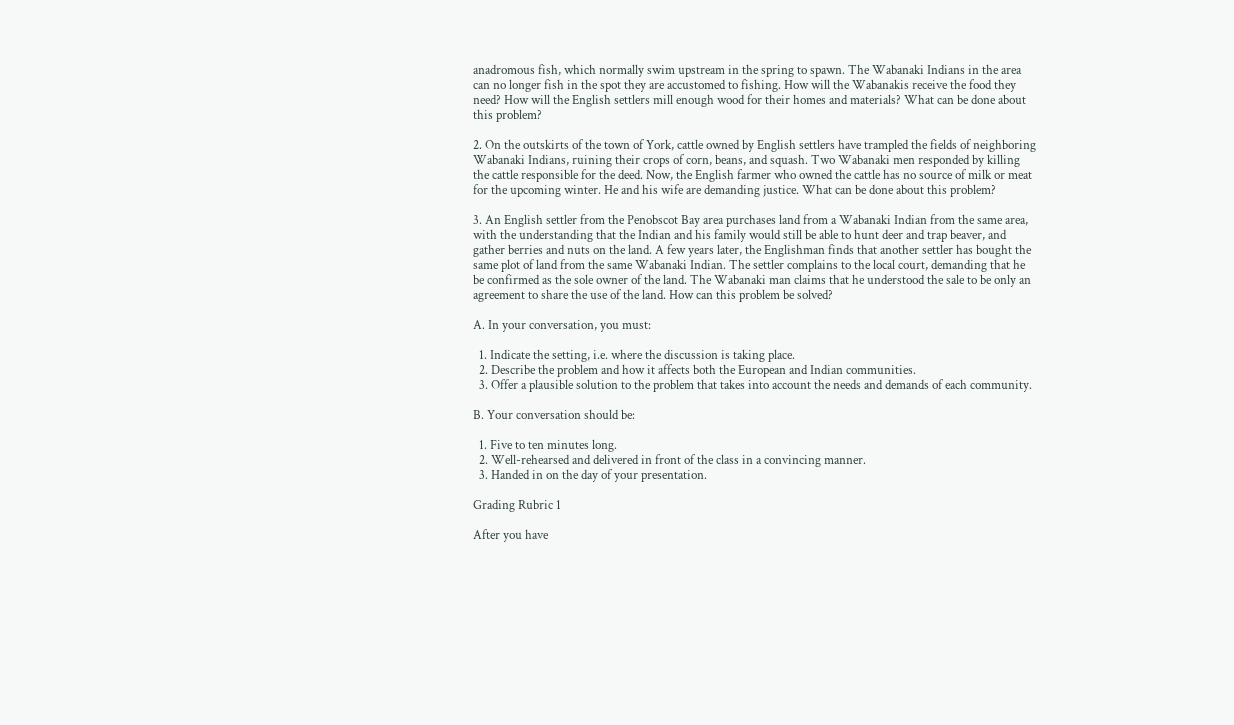anadromous fish, which normally swim upstream in the spring to spawn. The Wabanaki Indians in the area can no longer fish in the spot they are accustomed to fishing. How will the Wabanakis receive the food they need? How will the English settlers mill enough wood for their homes and materials? What can be done about this problem?

2. On the outskirts of the town of York, cattle owned by English settlers have trampled the fields of neighboring Wabanaki Indians, ruining their crops of corn, beans, and squash. Two Wabanaki men responded by killing the cattle responsible for the deed. Now, the English farmer who owned the cattle has no source of milk or meat for the upcoming winter. He and his wife are demanding justice. What can be done about this problem?

3. An English settler from the Penobscot Bay area purchases land from a Wabanaki Indian from the same area, with the understanding that the Indian and his family would still be able to hunt deer and trap beaver, and gather berries and nuts on the land. A few years later, the Englishman finds that another settler has bought the same plot of land from the same Wabanaki Indian. The settler complains to the local court, demanding that he be confirmed as the sole owner of the land. The Wabanaki man claims that he understood the sale to be only an agreement to share the use of the land. How can this problem be solved?

A. In your conversation, you must:

  1. Indicate the setting, i.e. where the discussion is taking place.
  2. Describe the problem and how it affects both the European and Indian communities.
  3. Offer a plausible solution to the problem that takes into account the needs and demands of each community.

B. Your conversation should be:

  1. Five to ten minutes long.
  2. Well-rehearsed and delivered in front of the class in a convincing manner.
  3. Handed in on the day of your presentation.

Grading Rubric 1

After you have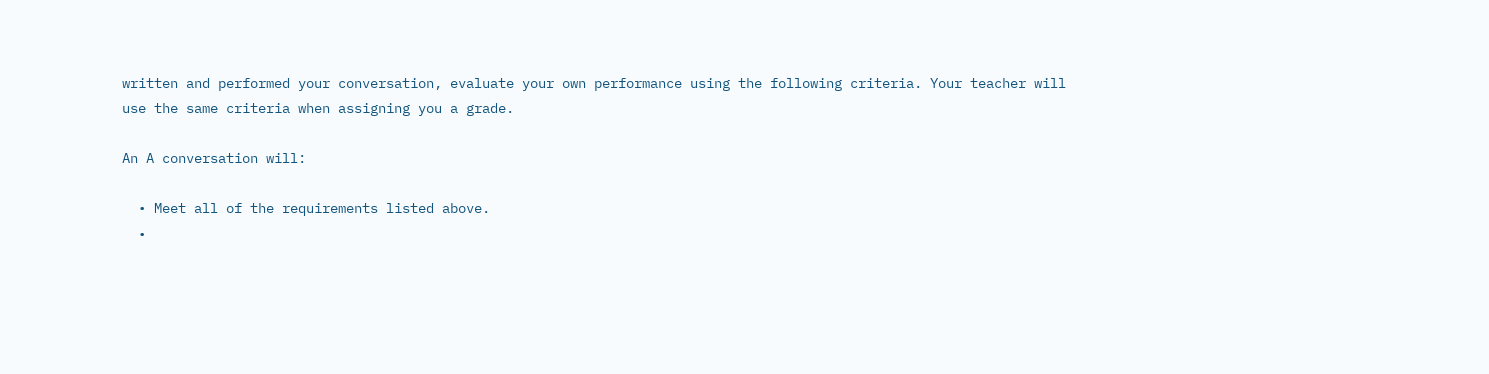written and performed your conversation, evaluate your own performance using the following criteria. Your teacher will use the same criteria when assigning you a grade.

An A conversation will:

  • Meet all of the requirements listed above.
  •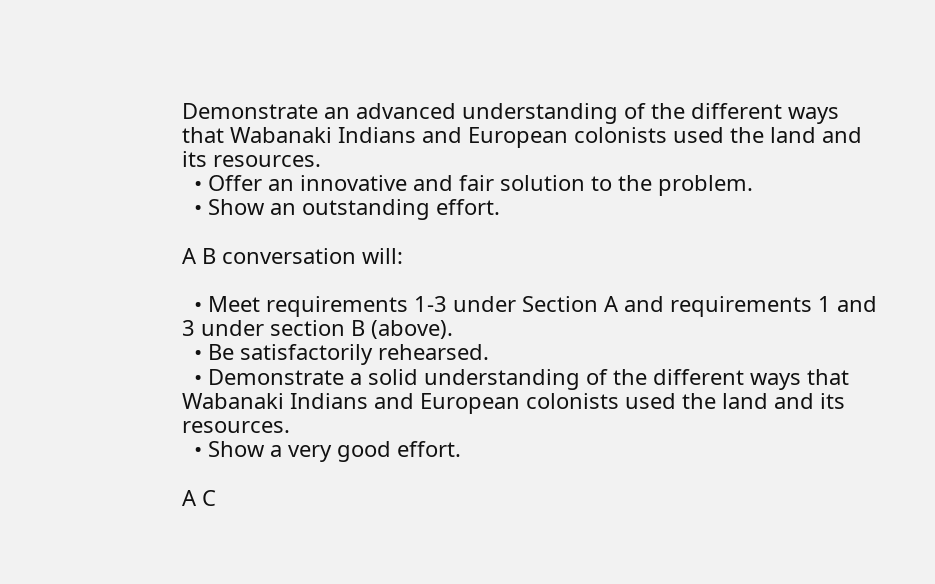Demonstrate an advanced understanding of the different ways that Wabanaki Indians and European colonists used the land and its resources.
  • Offer an innovative and fair solution to the problem.
  • Show an outstanding effort.

A B conversation will:

  • Meet requirements 1-3 under Section A and requirements 1 and 3 under section B (above).
  • Be satisfactorily rehearsed.
  • Demonstrate a solid understanding of the different ways that Wabanaki Indians and European colonists used the land and its resources.
  • Show a very good effort.

A C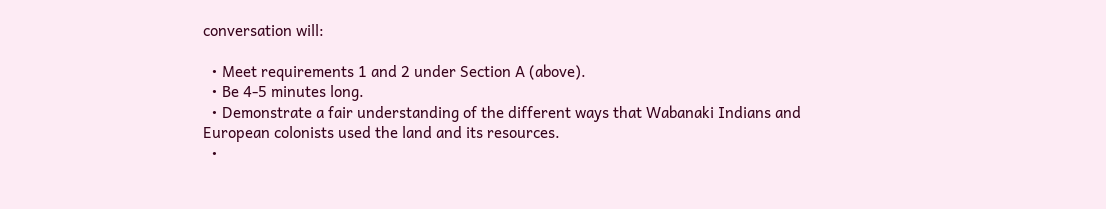conversation will:

  • Meet requirements 1 and 2 under Section A (above).
  • Be 4-5 minutes long.
  • Demonstrate a fair understanding of the different ways that Wabanaki Indians and European colonists used the land and its resources.
  •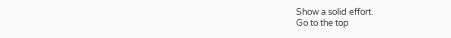Show a solid effort.
Go to the top